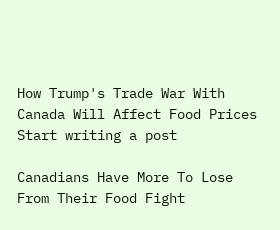How Trump's Trade War With Canada Will Affect Food Prices
Start writing a post

Canadians Have More To Lose From Their Food Fight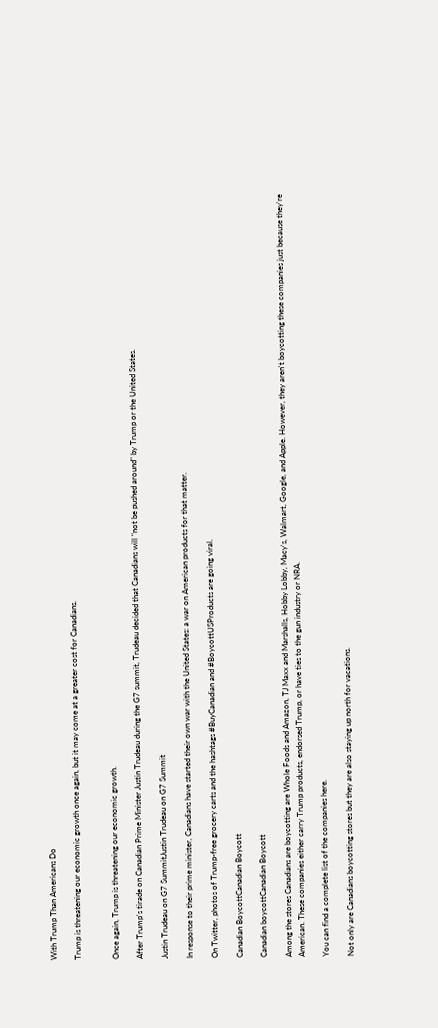With Trump Than Americans Do

Trump is threatening our economic growth once again, but it may come at a greater cost for Canadians.


Once again, Trump is threatening our economic growth.

After Trump's tirade on Canadian Prime Minister Justin Trudeau during the G7 summit, Trudeau decided that Canadians will "not be pushed around" by Trump or the United States.

Justin Trudeau on G7 SummitJustin Trudeau on G7 Summit

In response to their prime minister, Canadians have started their own war with the United States: a war on American products for that matter.

On Twitter, photos of Trump-free grocery carts and the hashtags #BuyCanadian and #BoycottUSProducts are going viral.

Canadian BoycottCanadian Boycott

Canadian boycottCanadian Boycott

Among the stores Canadians are boycotting are Whole Foods and Amazon, TJ Maxx and Marshalls, Hobby Lobby, Macy's, Walmart, Google, and Apple. However, they aren't boycotting these companies just because they're American. These companies either carry Trump products, endorsed Trump, or have ties to the gun industry or NRA.

You can find a complete list of the companies here.

Not only are Canadians boycotting stores but they are also staying up north for vacations.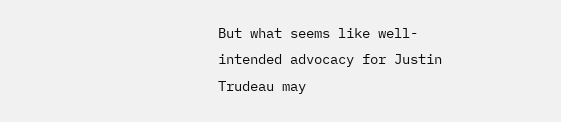But what seems like well-intended advocacy for Justin Trudeau may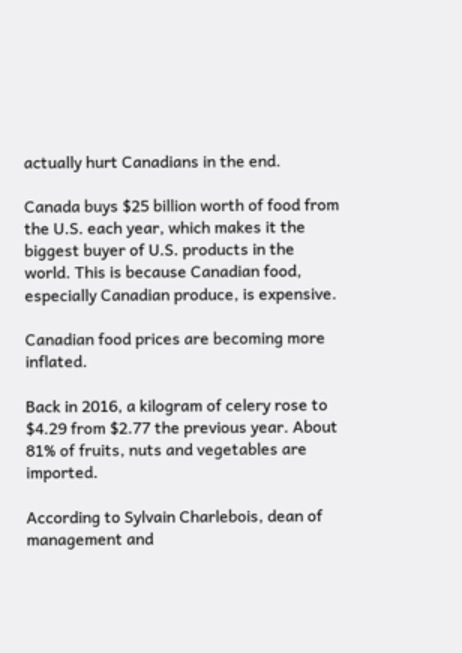actually hurt Canadians in the end.

Canada buys $25 billion worth of food from the U.S. each year, which makes it the biggest buyer of U.S. products in the world. This is because Canadian food, especially Canadian produce, is expensive.

Canadian food prices are becoming more inflated.

Back in 2016, a kilogram of celery rose to $4.29 from $2.77 the previous year. About 81% of fruits, nuts and vegetables are imported.

According to Sylvain Charlebois, dean of management and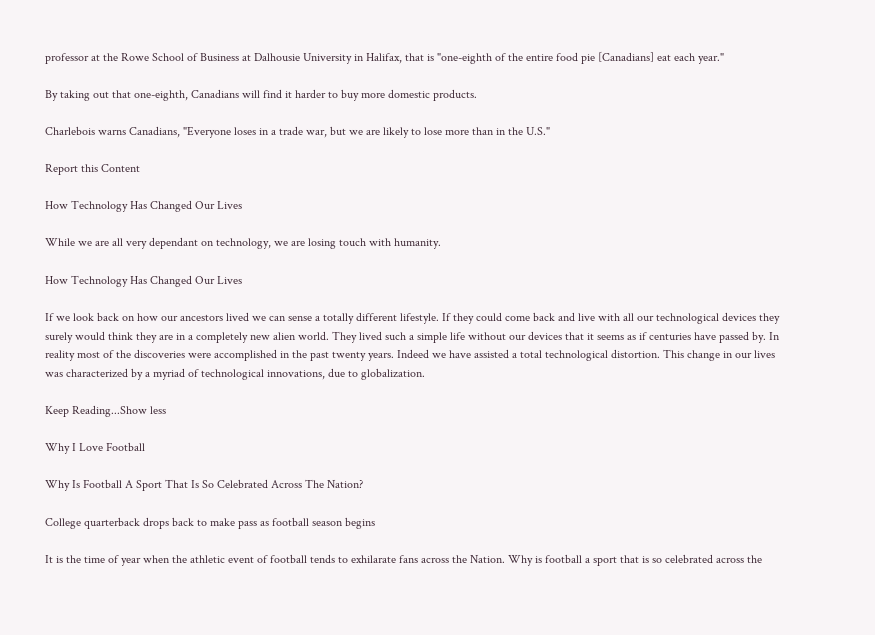professor at the Rowe School of Business at Dalhousie University in Halifax, that is "one-eighth of the entire food pie [Canadians] eat each year."

By taking out that one-eighth, Canadians will find it harder to buy more domestic products.

Charlebois warns Canadians, "Everyone loses in a trade war, but we are likely to lose more than in the U.S."

Report this Content

How Technology Has Changed Our Lives

While we are all very dependant on technology, we are losing touch with humanity.

How Technology Has Changed Our Lives

If we look back on how our ancestors lived we can sense a totally different lifestyle. If they could come back and live with all our technological devices they surely would think they are in a completely new alien world. They lived such a simple life without our devices that it seems as if centuries have passed by. In reality most of the discoveries were accomplished in the past twenty years. Indeed we have assisted a total technological distortion. This change in our lives was characterized by a myriad of technological innovations, due to globalization.

Keep Reading...Show less

Why I Love Football

Why Is Football A Sport That Is So Celebrated Across The Nation?

College quarterback drops back to make pass as football season begins

It is the time of year when the athletic event of football tends to exhilarate fans across the Nation. Why is football a sport that is so celebrated across the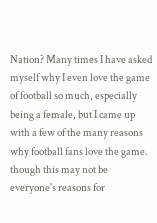Nation? Many times I have asked myself why I even love the game of football so much, especially being a female, but I came up with a few of the many reasons why football fans love the game. though this may not be everyone's reasons for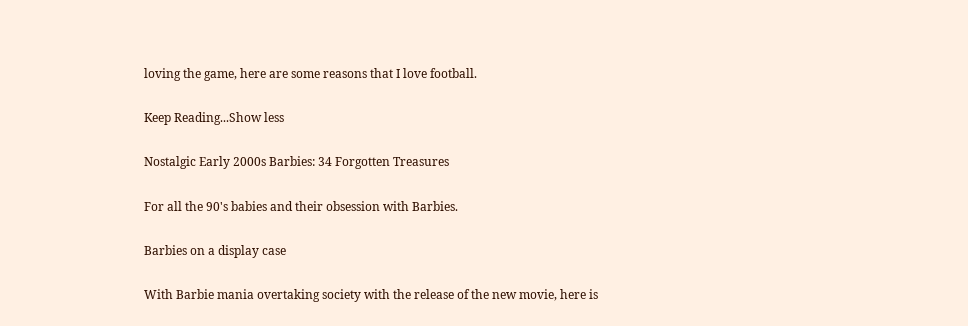loving the game, here are some reasons that I love football.

Keep Reading...Show less

Nostalgic Early 2000s Barbies: 34 Forgotten Treasures

For all the 90's babies and their obsession with Barbies.

Barbies on a display case

With Barbie mania overtaking society with the release of the new movie, here is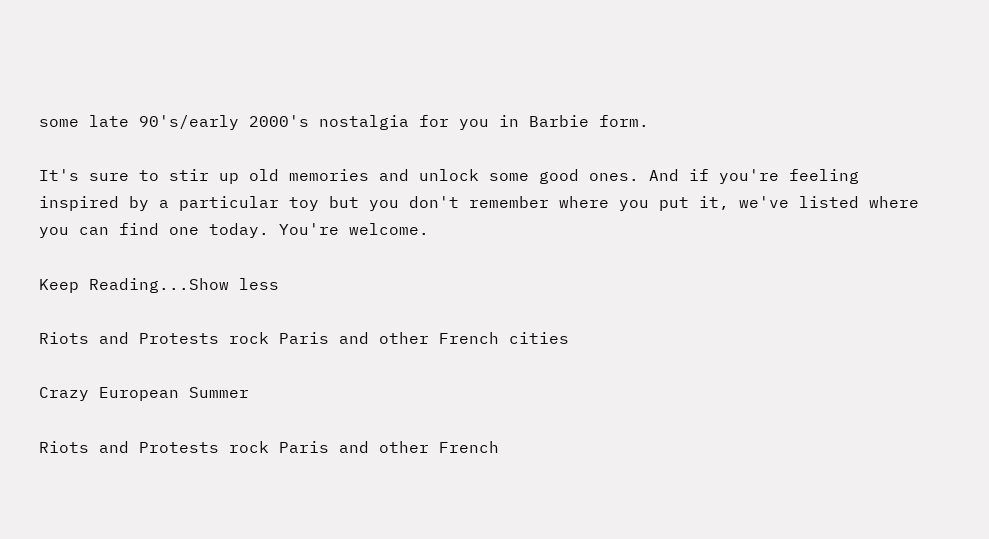some late 90's/early 2000's nostalgia for you in Barbie form.

It's sure to stir up old memories and unlock some good ones. And if you're feeling inspired by a particular toy but you don't remember where you put it, we've listed where you can find one today. You're welcome.

Keep Reading...Show less

Riots and Protests rock Paris and other French cities

Crazy European Summer

Riots and Protests rock Paris and other French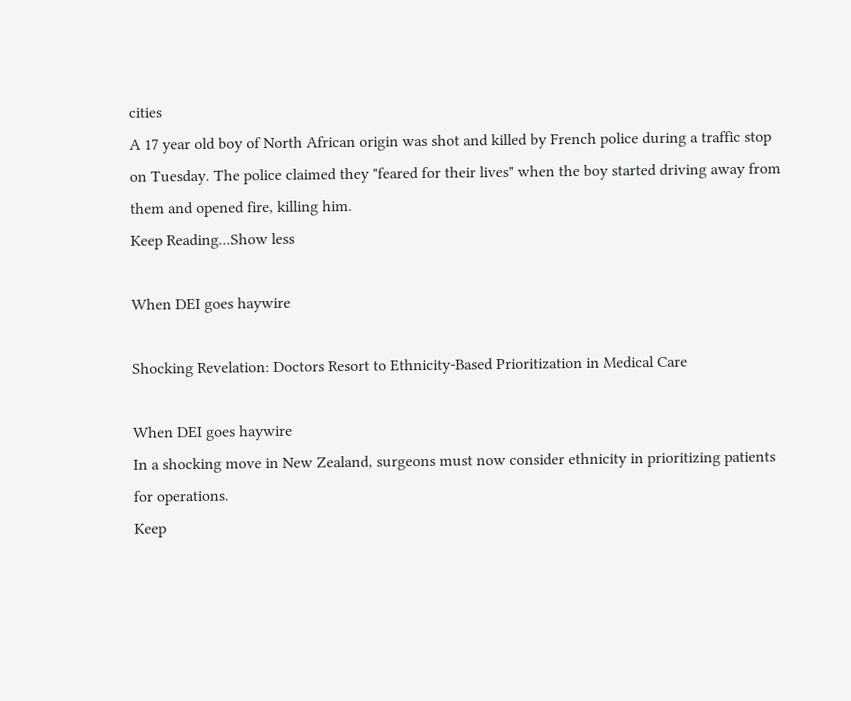cities
A 17 year old boy of North African origin was shot and killed by French police during a traffic stop on Tuesday. The police claimed they "feared for their lives" when the boy started driving away from them and opened fire, killing him.
Keep Reading...Show less

When DEI goes haywire

Shocking Revelation: Doctors Resort to Ethnicity-Based Prioritization in Medical Care

When DEI goes haywire
In a shocking move in New Zealand, surgeons must now consider ethnicity in prioritizing patients for operations.
Keep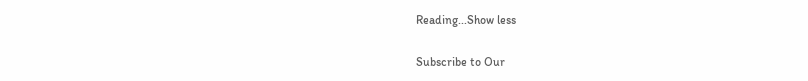Reading...Show less

Subscribe to Our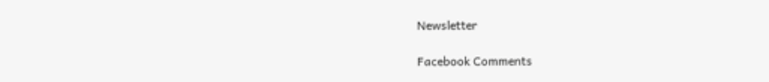Newsletter

Facebook Comments